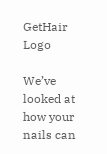GetHair Logo

We’ve looked at how your nails can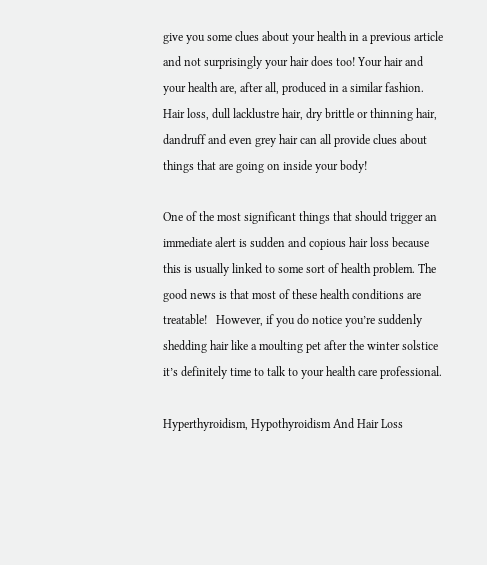give you some clues about your health in a previous article and not surprisingly your hair does too! Your hair and your health are, after all, produced in a similar fashion. Hair loss, dull lacklustre hair, dry brittle or thinning hair, dandruff and even grey hair can all provide clues about things that are going on inside your body!

One of the most significant things that should trigger an immediate alert is sudden and copious hair loss because this is usually linked to some sort of health problem. The good news is that most of these health conditions are treatable!   However, if you do notice you’re suddenly shedding hair like a moulting pet after the winter solstice it’s definitely time to talk to your health care professional.

Hyperthyroidism, Hypothyroidism And Hair Loss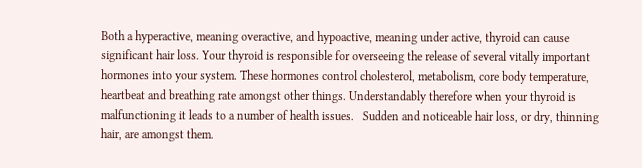Both a hyperactive, meaning overactive, and hypoactive, meaning under active, thyroid can cause significant hair loss. Your thyroid is responsible for overseeing the release of several vitally important hormones into your system. These hormones control cholesterol, metabolism, core body temperature, heartbeat and breathing rate amongst other things. Understandably therefore when your thyroid is malfunctioning it leads to a number of health issues.   Sudden and noticeable hair loss, or dry, thinning hair, are amongst them.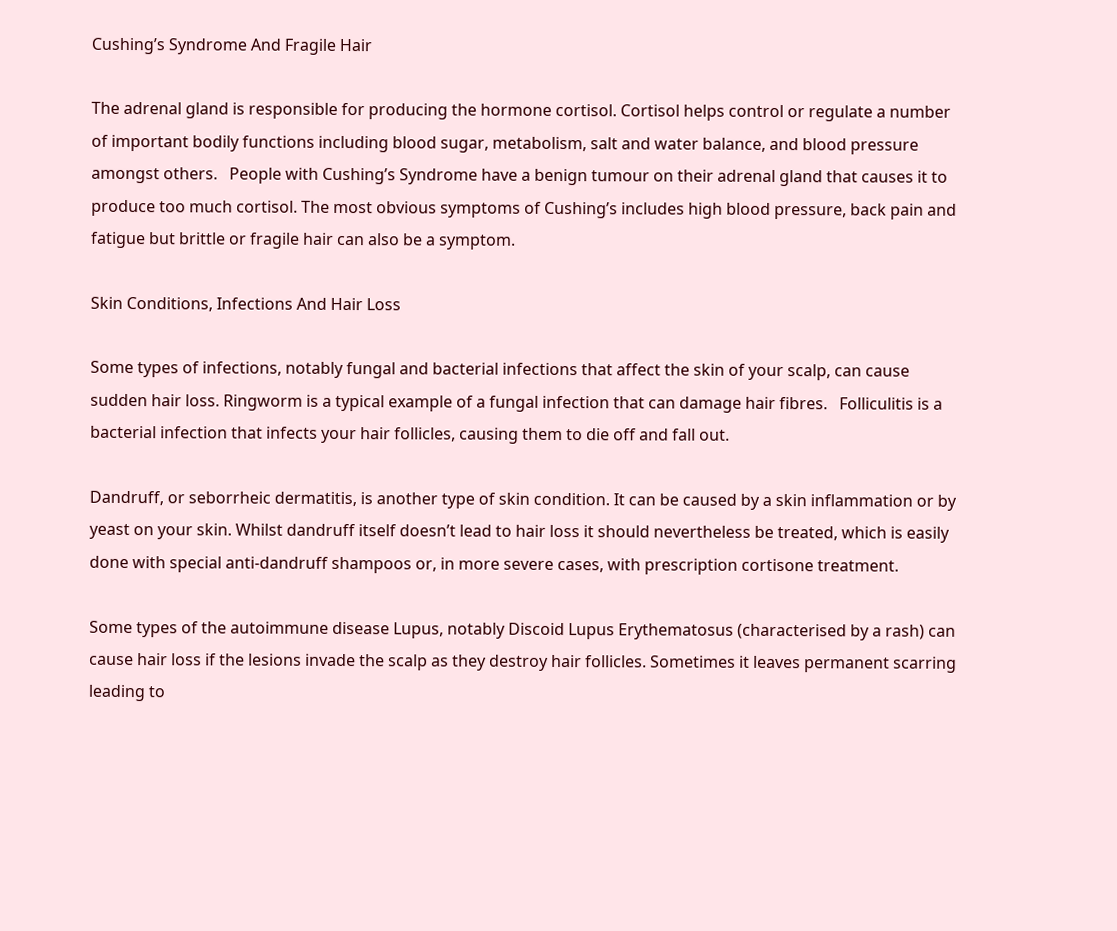Cushing’s Syndrome And Fragile Hair

The adrenal gland is responsible for producing the hormone cortisol. Cortisol helps control or regulate a number of important bodily functions including blood sugar, metabolism, salt and water balance, and blood pressure amongst others.   People with Cushing’s Syndrome have a benign tumour on their adrenal gland that causes it to produce too much cortisol. The most obvious symptoms of Cushing’s includes high blood pressure, back pain and fatigue but brittle or fragile hair can also be a symptom.

Skin Conditions, Infections And Hair Loss

Some types of infections, notably fungal and bacterial infections that affect the skin of your scalp, can cause sudden hair loss. Ringworm is a typical example of a fungal infection that can damage hair fibres.   Folliculitis is a bacterial infection that infects your hair follicles, causing them to die off and fall out.

Dandruff, or seborrheic dermatitis, is another type of skin condition. It can be caused by a skin inflammation or by yeast on your skin. Whilst dandruff itself doesn’t lead to hair loss it should nevertheless be treated, which is easily done with special anti-dandruff shampoos or, in more severe cases, with prescription cortisone treatment.

Some types of the autoimmune disease Lupus, notably Discoid Lupus Erythematosus (characterised by a rash) can cause hair loss if the lesions invade the scalp as they destroy hair follicles. Sometimes it leaves permanent scarring leading to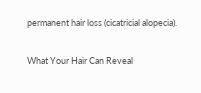permanent hair loss (cicatricial alopecia).

What Your Hair Can Reveal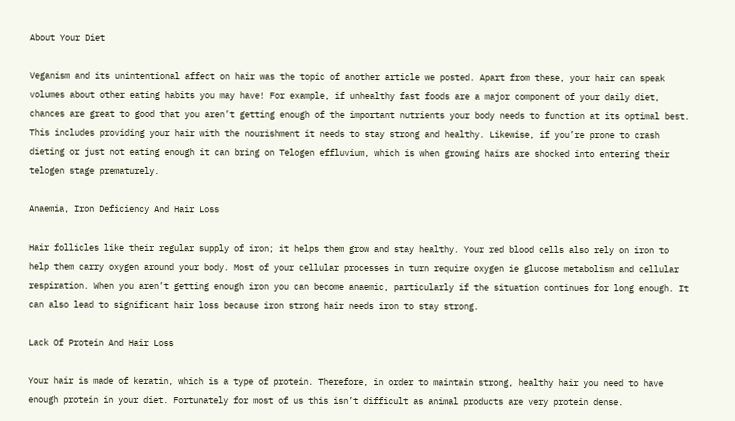About Your Diet

Veganism and its unintentional affect on hair was the topic of another article we posted. Apart from these, your hair can speak volumes about other eating habits you may have! For example, if unhealthy fast foods are a major component of your daily diet, chances are great to good that you aren’t getting enough of the important nutrients your body needs to function at its optimal best. This includes providing your hair with the nourishment it needs to stay strong and healthy. Likewise, if you’re prone to crash dieting or just not eating enough it can bring on Telogen effluvium, which is when growing hairs are shocked into entering their telogen stage prematurely.

Anaemia, Iron Deficiency And Hair Loss

Hair follicles like their regular supply of iron; it helps them grow and stay healthy. Your red blood cells also rely on iron to help them carry oxygen around your body. Most of your cellular processes in turn require oxygen ie glucose metabolism and cellular respiration. When you aren’t getting enough iron you can become anaemic, particularly if the situation continues for long enough. It can also lead to significant hair loss because iron strong hair needs iron to stay strong.

Lack Of Protein And Hair Loss

Your hair is made of keratin, which is a type of protein. Therefore, in order to maintain strong, healthy hair you need to have enough protein in your diet. Fortunately for most of us this isn’t difficult as animal products are very protein dense.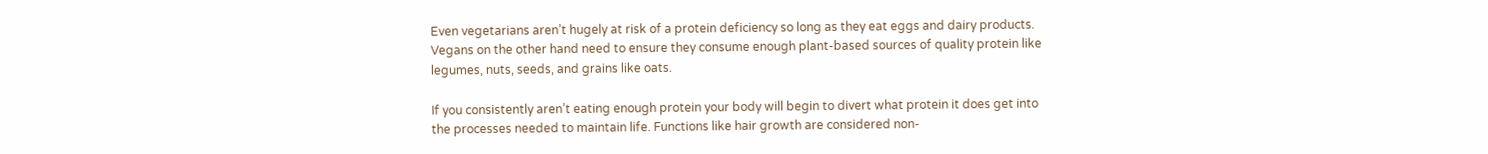Even vegetarians aren’t hugely at risk of a protein deficiency so long as they eat eggs and dairy products.   Vegans on the other hand need to ensure they consume enough plant-based sources of quality protein like legumes, nuts, seeds, and grains like oats.

If you consistently aren’t eating enough protein your body will begin to divert what protein it does get into the processes needed to maintain life. Functions like hair growth are considered non-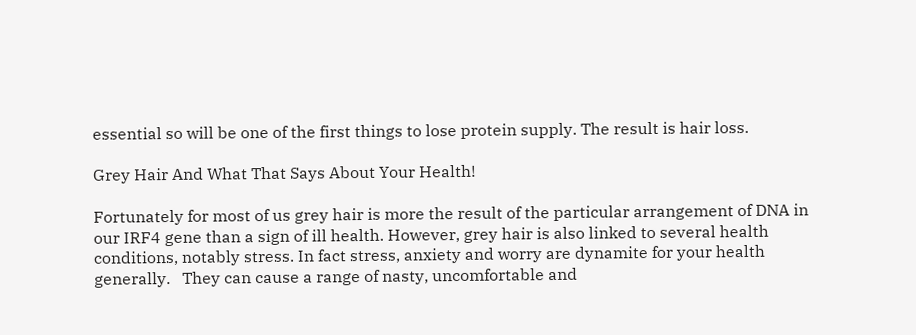essential so will be one of the first things to lose protein supply. The result is hair loss.

Grey Hair And What That Says About Your Health!

Fortunately for most of us grey hair is more the result of the particular arrangement of DNA in our IRF4 gene than a sign of ill health. However, grey hair is also linked to several health conditions, notably stress. In fact stress, anxiety and worry are dynamite for your health generally.   They can cause a range of nasty, uncomfortable and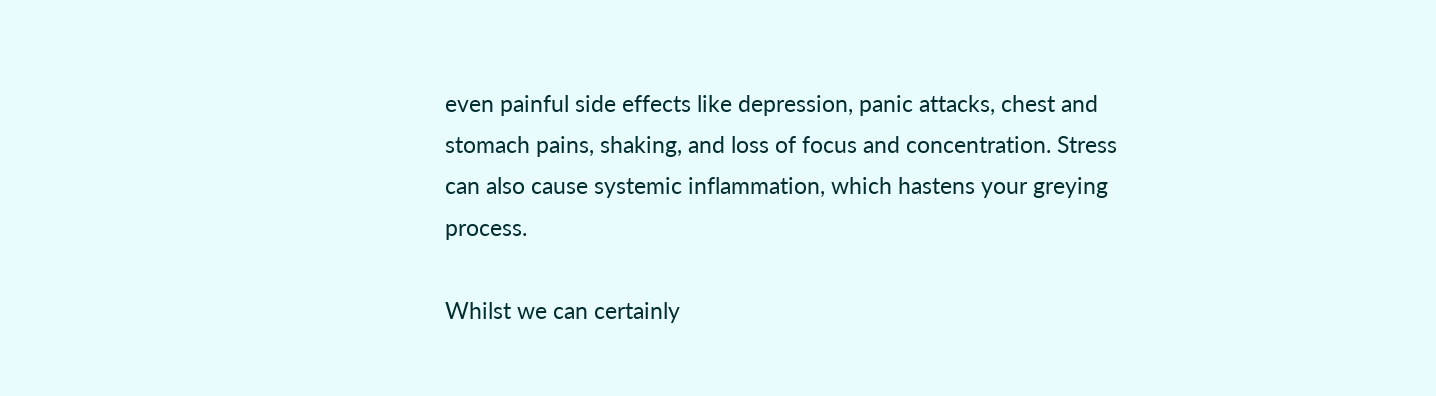even painful side effects like depression, panic attacks, chest and stomach pains, shaking, and loss of focus and concentration. Stress can also cause systemic inflammation, which hastens your greying process.

Whilst we can certainly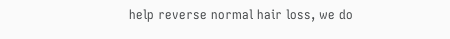help reverse normal hair loss, we do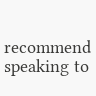recommend speaking to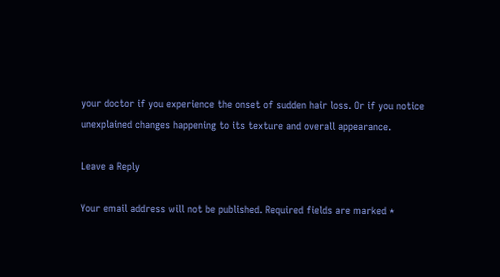your doctor if you experience the onset of sudden hair loss. Or if you notice unexplained changes happening to its texture and overall appearance.

Leave a Reply

Your email address will not be published. Required fields are marked *